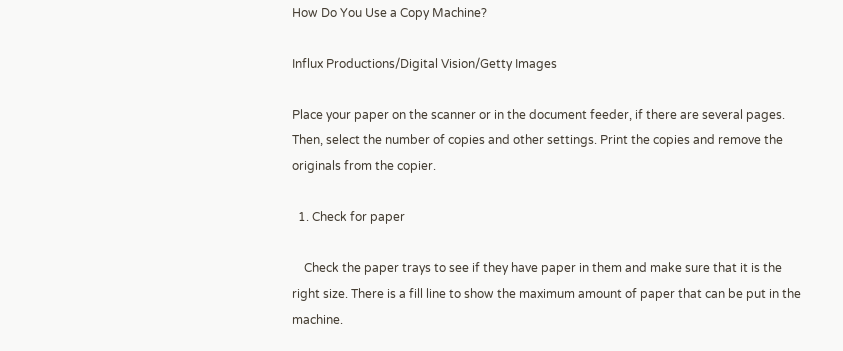How Do You Use a Copy Machine?

Influx Productions/Digital Vision/Getty Images

Place your paper on the scanner or in the document feeder, if there are several pages. Then, select the number of copies and other settings. Print the copies and remove the originals from the copier.

  1. Check for paper

    Check the paper trays to see if they have paper in them and make sure that it is the right size. There is a fill line to show the maximum amount of paper that can be put in the machine.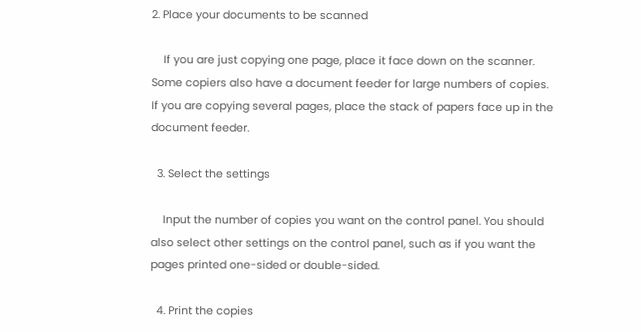2. Place your documents to be scanned

    If you are just copying one page, place it face down on the scanner. Some copiers also have a document feeder for large numbers of copies. If you are copying several pages, place the stack of papers face up in the document feeder.

  3. Select the settings

    Input the number of copies you want on the control panel. You should also select other settings on the control panel, such as if you want the pages printed one-sided or double-sided.

  4. Print the copies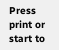Press print or start to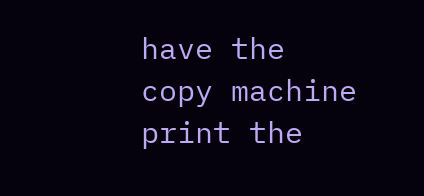have the copy machine print the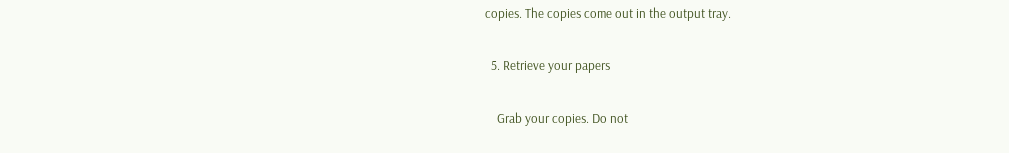copies. The copies come out in the output tray.

  5. Retrieve your papers

    Grab your copies. Do not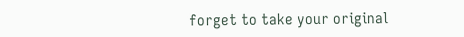forget to take your original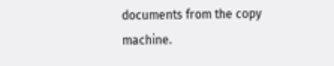documents from the copy machine.